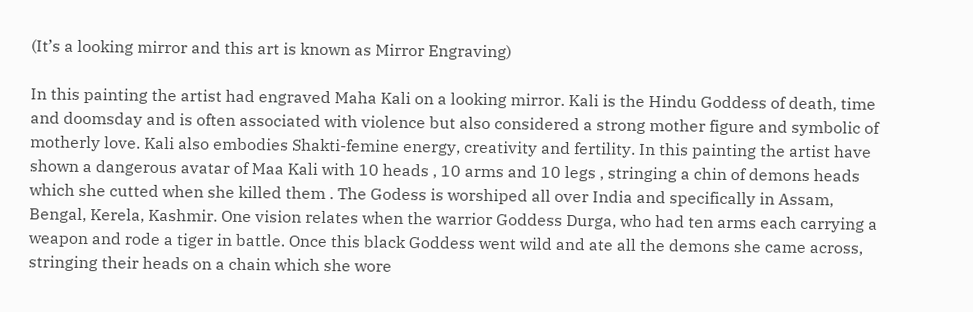(It’s a looking mirror and this art is known as Mirror Engraving)

In this painting the artist had engraved Maha Kali on a looking mirror. Kali is the Hindu Goddess of death, time and doomsday and is often associated with violence but also considered a strong mother figure and symbolic of motherly love. Kali also embodies Shakti-femine energy, creativity and fertility. In this painting the artist have shown a dangerous avatar of Maa Kali with 10 heads , 10 arms and 10 legs , stringing a chin of demons heads which she cutted when she killed them . The Godess is worshiped all over India and specifically in Assam, Bengal, Kerela, Kashmir. One vision relates when the warrior Goddess Durga, who had ten arms each carrying a weapon and rode a tiger in battle. Once this black Goddess went wild and ate all the demons she came across, stringing their heads on a chain which she wore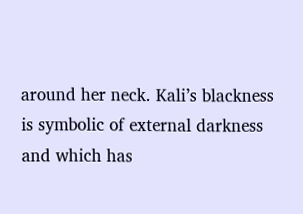around her neck. Kali’s blackness is symbolic of external darkness and which has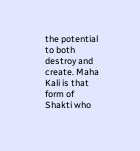the potential to both destroy and create. Maha Kali is that form of Shakti who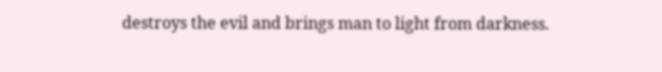destroys the evil and brings man to light from darkness.